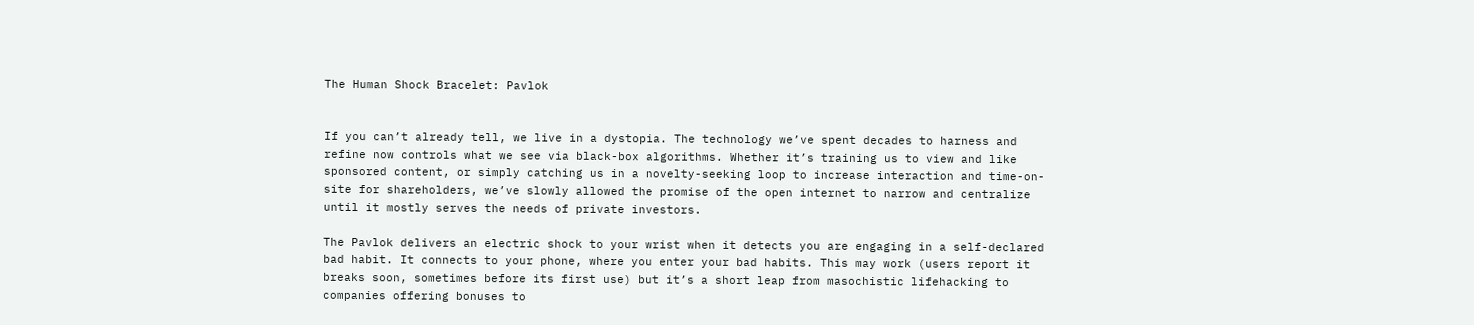The Human Shock Bracelet: Pavlok


If you can’t already tell, we live in a dystopia. The technology we’ve spent decades to harness and refine now controls what we see via black-box algorithms. Whether it’s training us to view and like sponsored content, or simply catching us in a novelty-seeking loop to increase interaction and time-on-site for shareholders, we’ve slowly allowed the promise of the open internet to narrow and centralize until it mostly serves the needs of private investors.

The Pavlok delivers an electric shock to your wrist when it detects you are engaging in a self-declared bad habit. It connects to your phone, where you enter your bad habits. This may work (users report it breaks soon, sometimes before its first use) but it’s a short leap from masochistic lifehacking to companies offering bonuses to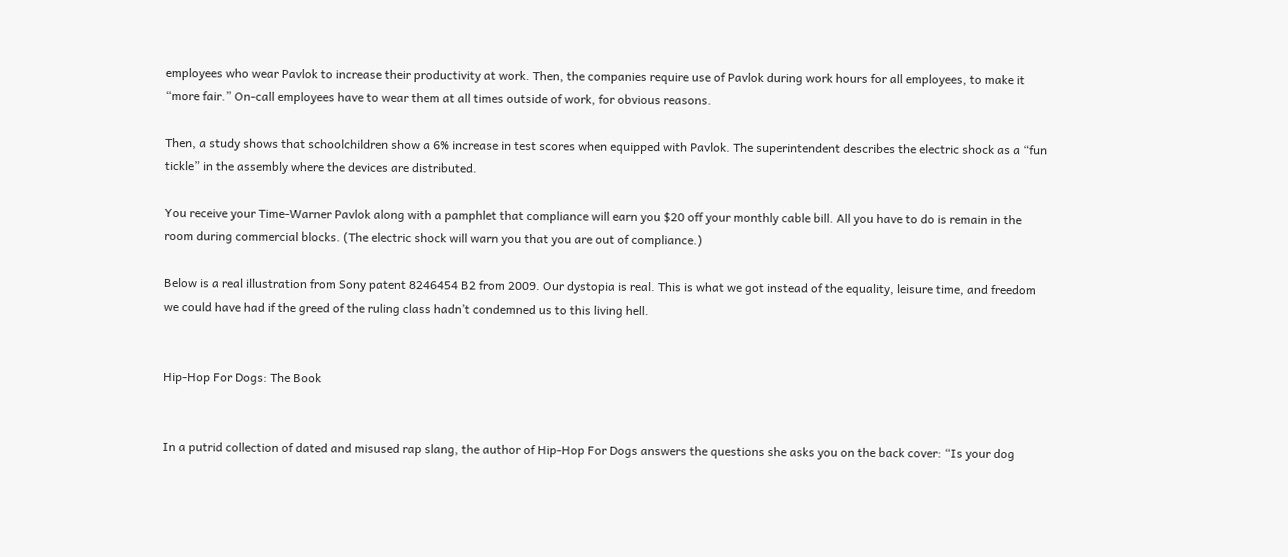employees who wear Pavlok to increase their productivity at work. Then, the companies require use of Pavlok during work hours for all employees, to make it “more fair.” On-call employees have to wear them at all times outside of work, for obvious reasons.

Then, a study shows that schoolchildren show a 6% increase in test scores when equipped with Pavlok. The superintendent describes the electric shock as a “fun tickle” in the assembly where the devices are distributed.

You receive your Time-Warner Pavlok along with a pamphlet that compliance will earn you $20 off your monthly cable bill. All you have to do is remain in the room during commercial blocks. (The electric shock will warn you that you are out of compliance.)

Below is a real illustration from Sony patent 8246454 B2 from 2009. Our dystopia is real. This is what we got instead of the equality, leisure time, and freedom we could have had if the greed of the ruling class hadn’t condemned us to this living hell.


Hip-Hop For Dogs: The Book


In a putrid collection of dated and misused rap slang, the author of Hip-Hop For Dogs answers the questions she asks you on the back cover: “Is your dog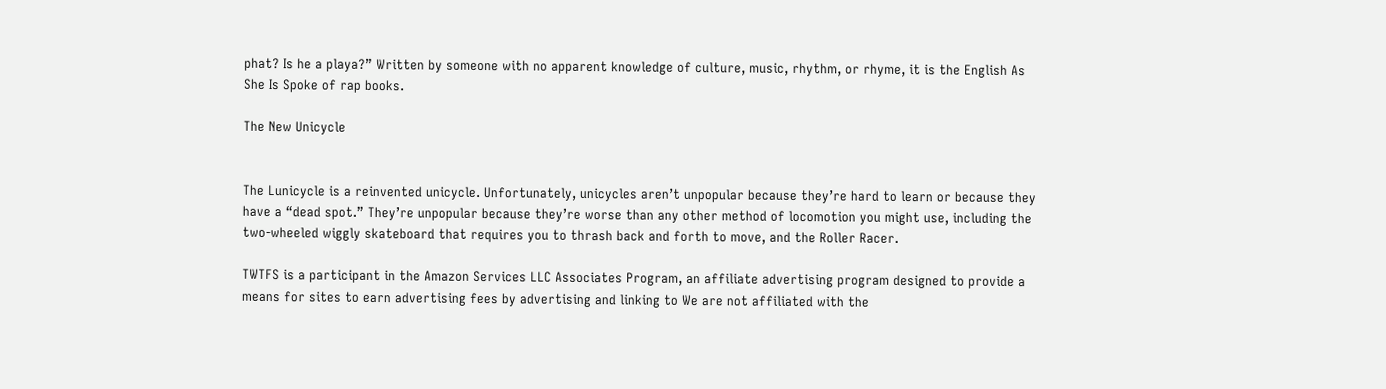phat? Is he a playa?” Written by someone with no apparent knowledge of culture, music, rhythm, or rhyme, it is the English As She Is Spoke of rap books.

The New Unicycle


The Lunicycle is a reinvented unicycle. Unfortunately, unicycles aren’t unpopular because they’re hard to learn or because they have a “dead spot.” They’re unpopular because they’re worse than any other method of locomotion you might use, including the two-wheeled wiggly skateboard that requires you to thrash back and forth to move, and the Roller Racer.

TWTFS is a participant in the Amazon Services LLC Associates Program, an affiliate advertising program designed to provide a means for sites to earn advertising fees by advertising and linking to We are not affiliated with the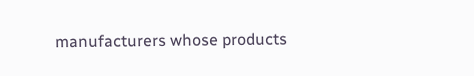manufacturers whose products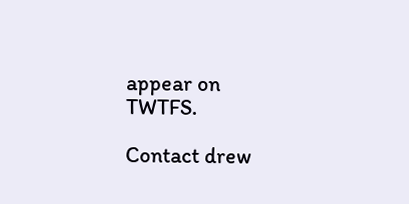appear on TWTFS.

Contact drew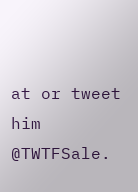at or tweet him @TWTFSale.